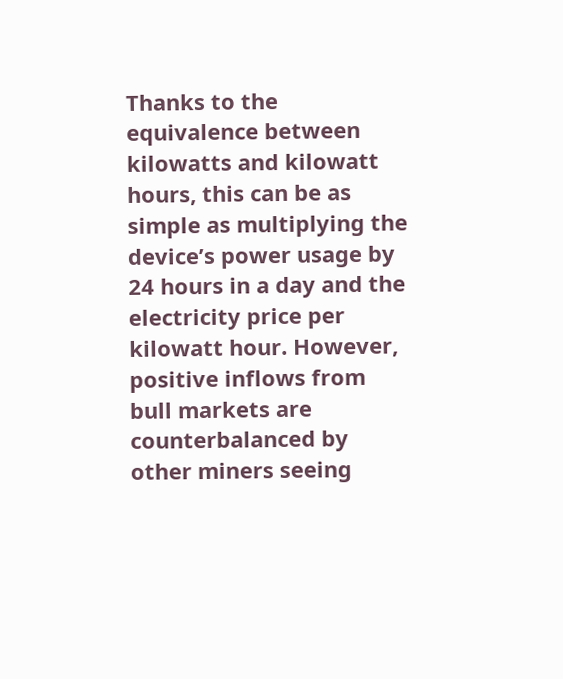Thanks to the equivalence between kilowatts and kilowatt hours, this can be as simple as multiplying the device’s power usage by 24 hours in a day and the electricity price per kilowatt hour. However, positive inflows from bull markets are counterbalanced by other miners seeing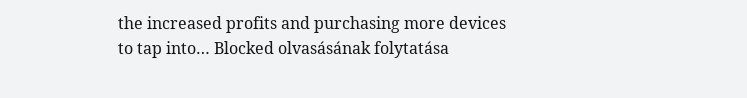the increased profits and purchasing more devices to tap into… Blocked olvasásának folytatása